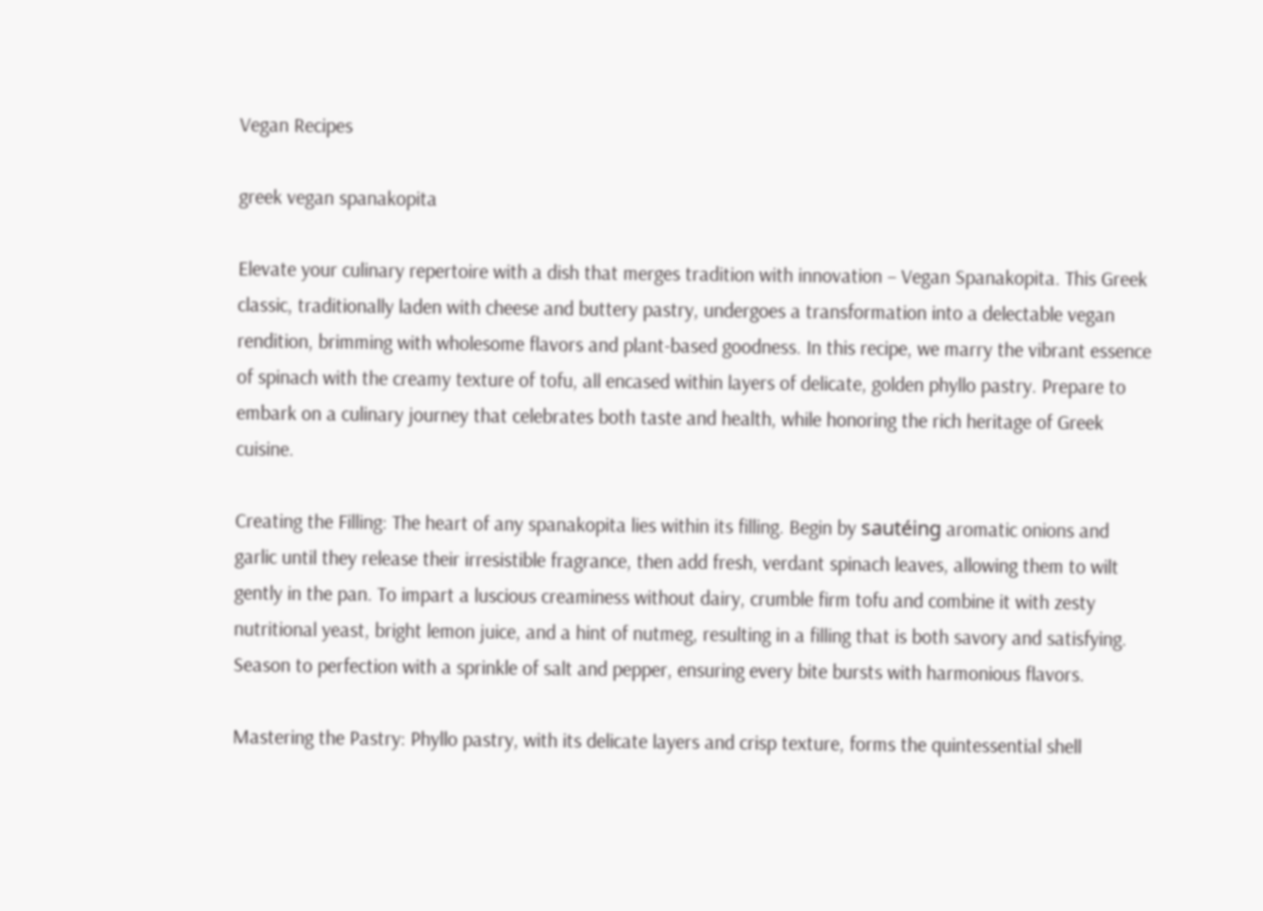Vegan Recipes

greek vegan spanakopita

Elevate your culinary repertoire with a dish that merges tradition with innovation – Vegan Spanakopita. This Greek classic, traditionally laden with cheese and buttery pastry, undergoes a transformation into a delectable vegan rendition, brimming with wholesome flavors and plant-based goodness. In this recipe, we marry the vibrant essence of spinach with the creamy texture of tofu, all encased within layers of delicate, golden phyllo pastry. Prepare to embark on a culinary journey that celebrates both taste and health, while honoring the rich heritage of Greek cuisine.

Creating the Filling: The heart of any spanakopita lies within its filling. Begin by sautéing aromatic onions and garlic until they release their irresistible fragrance, then add fresh, verdant spinach leaves, allowing them to wilt gently in the pan. To impart a luscious creaminess without dairy, crumble firm tofu and combine it with zesty nutritional yeast, bright lemon juice, and a hint of nutmeg, resulting in a filling that is both savory and satisfying. Season to perfection with a sprinkle of salt and pepper, ensuring every bite bursts with harmonious flavors.

Mastering the Pastry: Phyllo pastry, with its delicate layers and crisp texture, forms the quintessential shell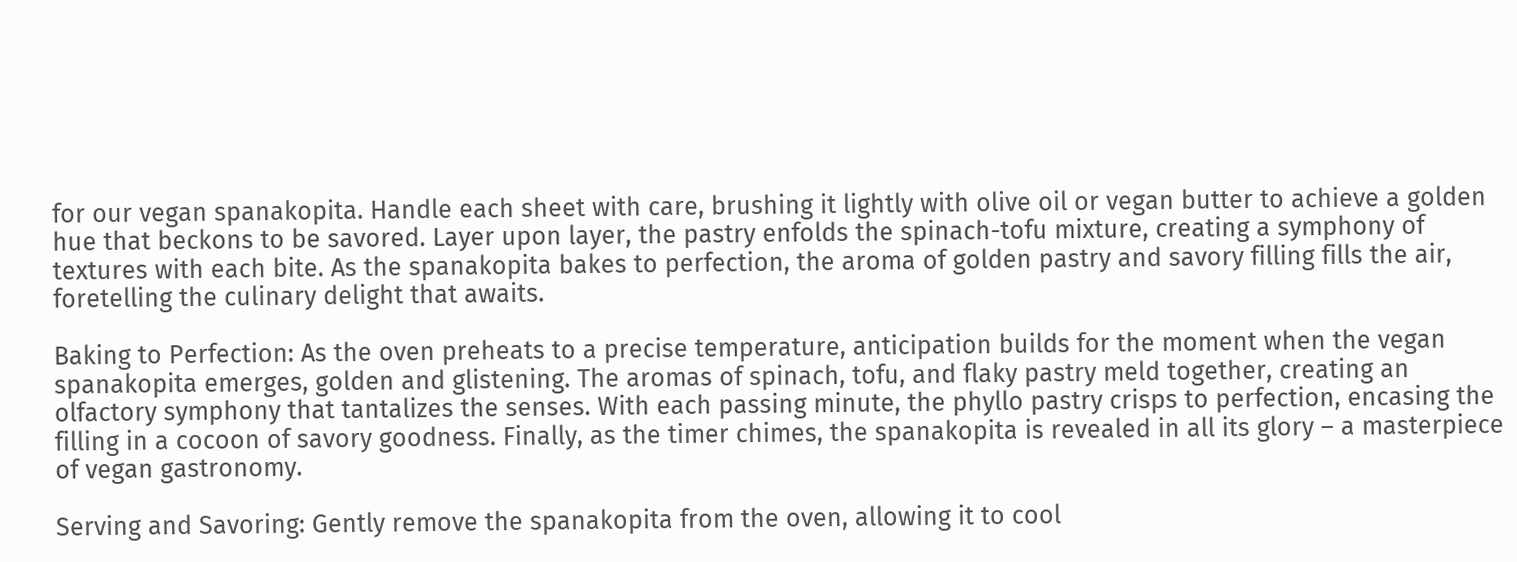for our vegan spanakopita. Handle each sheet with care, brushing it lightly with olive oil or vegan butter to achieve a golden hue that beckons to be savored. Layer upon layer, the pastry enfolds the spinach-tofu mixture, creating a symphony of textures with each bite. As the spanakopita bakes to perfection, the aroma of golden pastry and savory filling fills the air, foretelling the culinary delight that awaits.

Baking to Perfection: As the oven preheats to a precise temperature, anticipation builds for the moment when the vegan spanakopita emerges, golden and glistening. The aromas of spinach, tofu, and flaky pastry meld together, creating an olfactory symphony that tantalizes the senses. With each passing minute, the phyllo pastry crisps to perfection, encasing the filling in a cocoon of savory goodness. Finally, as the timer chimes, the spanakopita is revealed in all its glory – a masterpiece of vegan gastronomy.

Serving and Savoring: Gently remove the spanakopita from the oven, allowing it to cool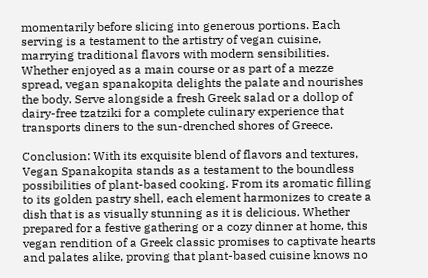momentarily before slicing into generous portions. Each serving is a testament to the artistry of vegan cuisine, marrying traditional flavors with modern sensibilities. Whether enjoyed as a main course or as part of a mezze spread, vegan spanakopita delights the palate and nourishes the body. Serve alongside a fresh Greek salad or a dollop of dairy-free tzatziki for a complete culinary experience that transports diners to the sun-drenched shores of Greece.

Conclusion: With its exquisite blend of flavors and textures, Vegan Spanakopita stands as a testament to the boundless possibilities of plant-based cooking. From its aromatic filling to its golden pastry shell, each element harmonizes to create a dish that is as visually stunning as it is delicious. Whether prepared for a festive gathering or a cozy dinner at home, this vegan rendition of a Greek classic promises to captivate hearts and palates alike, proving that plant-based cuisine knows no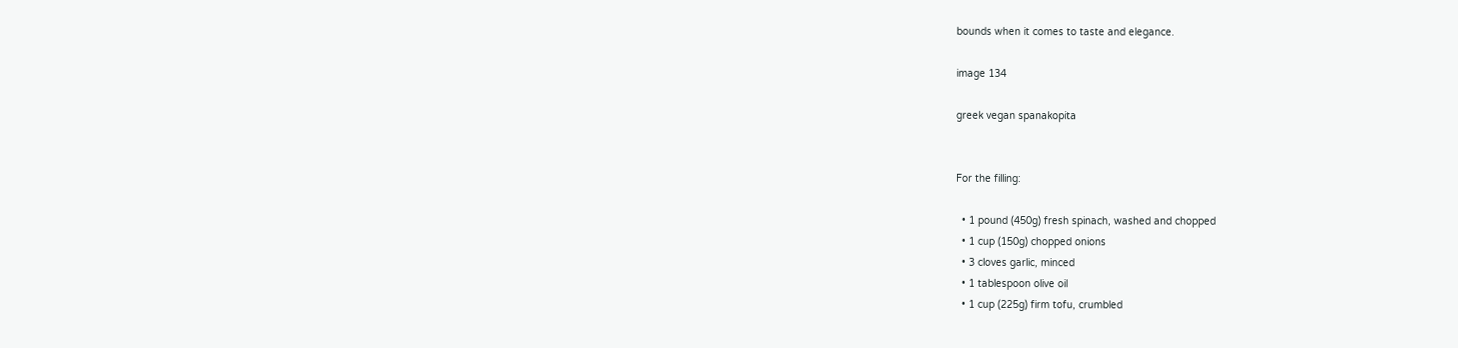bounds when it comes to taste and elegance.

image 134

greek vegan spanakopita


For the filling:

  • 1 pound (450g) fresh spinach, washed and chopped
  • 1 cup (150g) chopped onions
  • 3 cloves garlic, minced
  • 1 tablespoon olive oil
  • 1 cup (225g) firm tofu, crumbled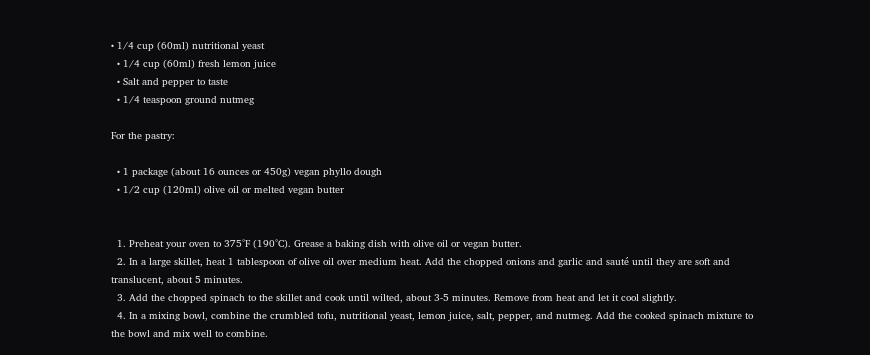• 1/4 cup (60ml) nutritional yeast
  • 1/4 cup (60ml) fresh lemon juice
  • Salt and pepper to taste
  • 1/4 teaspoon ground nutmeg

For the pastry:

  • 1 package (about 16 ounces or 450g) vegan phyllo dough
  • 1/2 cup (120ml) olive oil or melted vegan butter


  1. Preheat your oven to 375°F (190°C). Grease a baking dish with olive oil or vegan butter.
  2. In a large skillet, heat 1 tablespoon of olive oil over medium heat. Add the chopped onions and garlic and sauté until they are soft and translucent, about 5 minutes.
  3. Add the chopped spinach to the skillet and cook until wilted, about 3-5 minutes. Remove from heat and let it cool slightly.
  4. In a mixing bowl, combine the crumbled tofu, nutritional yeast, lemon juice, salt, pepper, and nutmeg. Add the cooked spinach mixture to the bowl and mix well to combine.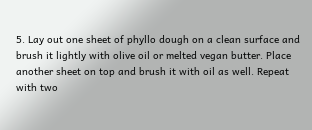5. Lay out one sheet of phyllo dough on a clean surface and brush it lightly with olive oil or melted vegan butter. Place another sheet on top and brush it with oil as well. Repeat with two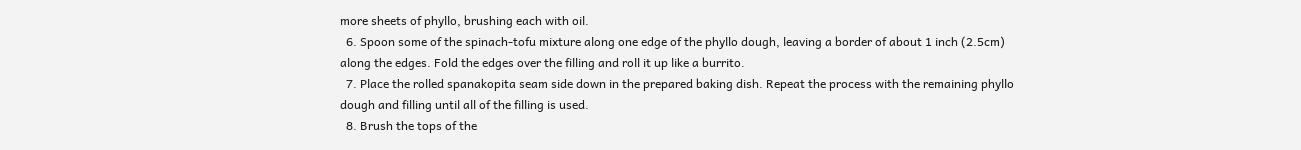more sheets of phyllo, brushing each with oil.
  6. Spoon some of the spinach-tofu mixture along one edge of the phyllo dough, leaving a border of about 1 inch (2.5cm) along the edges. Fold the edges over the filling and roll it up like a burrito.
  7. Place the rolled spanakopita seam side down in the prepared baking dish. Repeat the process with the remaining phyllo dough and filling until all of the filling is used.
  8. Brush the tops of the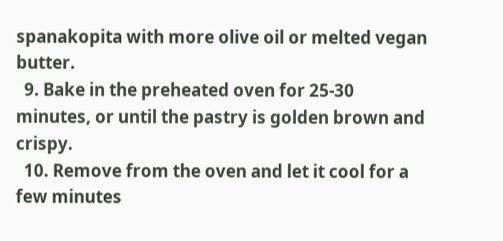spanakopita with more olive oil or melted vegan butter.
  9. Bake in the preheated oven for 25-30 minutes, or until the pastry is golden brown and crispy.
  10. Remove from the oven and let it cool for a few minutes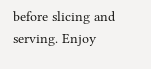before slicing and serving. Enjoy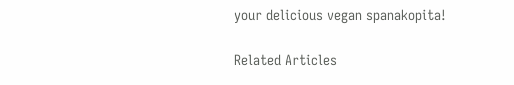your delicious vegan spanakopita!

Related Articles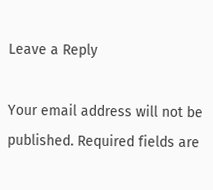Leave a Reply

Your email address will not be published. Required fields are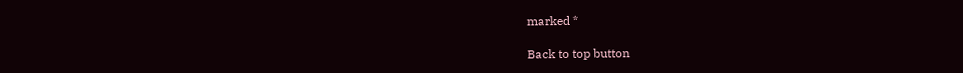marked *

Back to top button